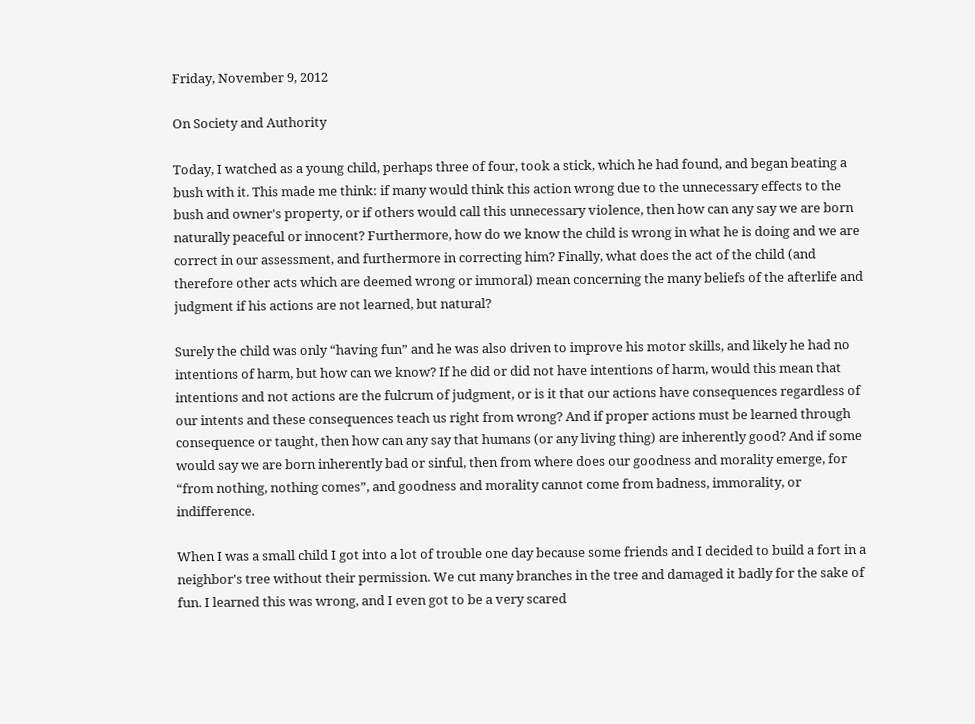Friday, November 9, 2012

On Society and Authority

Today, I watched as a young child, perhaps three of four, took a stick, which he had found, and began beating a bush with it. This made me think: if many would think this action wrong due to the unnecessary effects to the bush and owner's property, or if others would call this unnecessary violence, then how can any say we are born naturally peaceful or innocent? Furthermore, how do we know the child is wrong in what he is doing and we are correct in our assessment, and furthermore in correcting him? Finally, what does the act of the child (and therefore other acts which are deemed wrong or immoral) mean concerning the many beliefs of the afterlife and judgment if his actions are not learned, but natural?

Surely the child was only “having fun” and he was also driven to improve his motor skills, and likely he had no intentions of harm, but how can we know? If he did or did not have intentions of harm, would this mean that intentions and not actions are the fulcrum of judgment, or is it that our actions have consequences regardless of our intents and these consequences teach us right from wrong? And if proper actions must be learned through consequence or taught, then how can any say that humans (or any living thing) are inherently good? And if some would say we are born inherently bad or sinful, then from where does our goodness and morality emerge, for “from nothing, nothing comes”, and goodness and morality cannot come from badness, immorality, or indifference.

When I was a small child I got into a lot of trouble one day because some friends and I decided to build a fort in a neighbor's tree without their permission. We cut many branches in the tree and damaged it badly for the sake of fun. I learned this was wrong, and I even got to be a very scared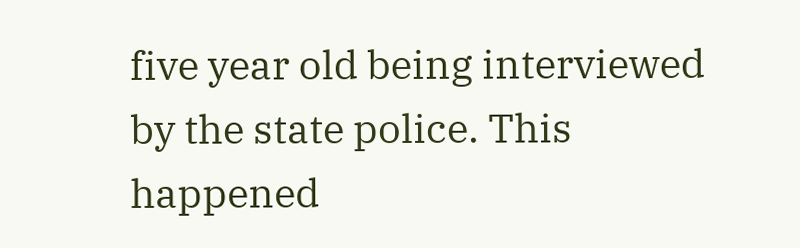five year old being interviewed by the state police. This happened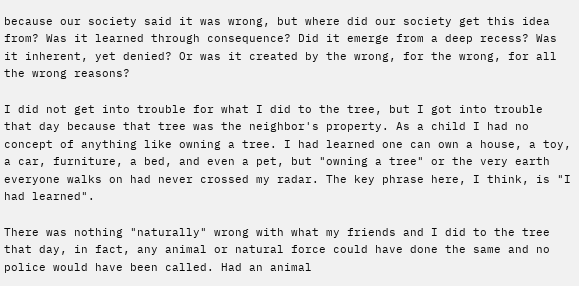because our society said it was wrong, but where did our society get this idea from? Was it learned through consequence? Did it emerge from a deep recess? Was it inherent, yet denied? Or was it created by the wrong, for the wrong, for all the wrong reasons?

I did not get into trouble for what I did to the tree, but I got into trouble that day because that tree was the neighbor's property. As a child I had no concept of anything like owning a tree. I had learned one can own a house, a toy, a car, furniture, a bed, and even a pet, but "owning a tree" or the very earth everyone walks on had never crossed my radar. The key phrase here, I think, is "I had learned".

There was nothing "naturally" wrong with what my friends and I did to the tree that day, in fact, any animal or natural force could have done the same and no police would have been called. Had an animal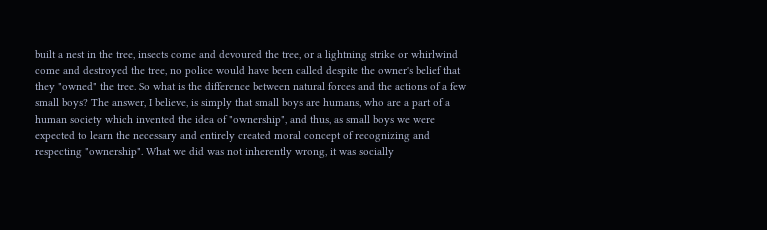built a nest in the tree, insects come and devoured the tree, or a lightning strike or whirlwind come and destroyed the tree, no police would have been called despite the owner's belief that they "owned" the tree. So what is the difference between natural forces and the actions of a few small boys? The answer, I believe, is simply that small boys are humans, who are a part of a human society which invented the idea of "ownership", and thus, as small boys we were expected to learn the necessary and entirely created moral concept of recognizing and respecting "ownership". What we did was not inherently wrong, it was socially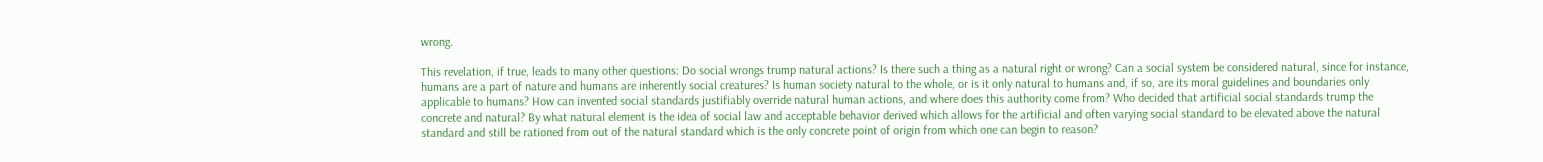wrong.

This revelation, if true, leads to many other questions: Do social wrongs trump natural actions? Is there such a thing as a natural right or wrong? Can a social system be considered natural, since for instance, humans are a part of nature and humans are inherently social creatures? Is human society natural to the whole, or is it only natural to humans and, if so, are its moral guidelines and boundaries only applicable to humans? How can invented social standards justifiably override natural human actions, and where does this authority come from? Who decided that artificial social standards trump the concrete and natural? By what natural element is the idea of social law and acceptable behavior derived which allows for the artificial and often varying social standard to be elevated above the natural standard and still be rationed from out of the natural standard which is the only concrete point of origin from which one can begin to reason?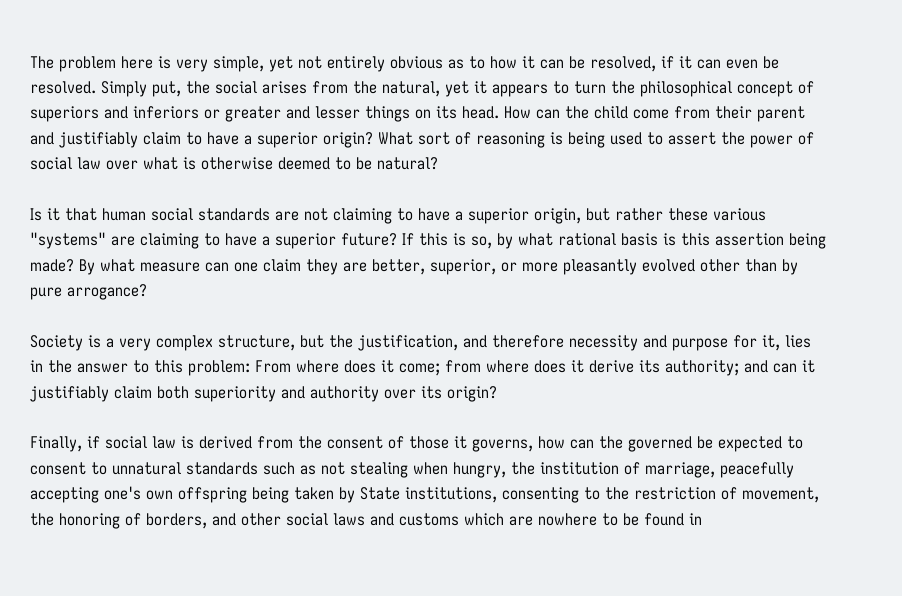The problem here is very simple, yet not entirely obvious as to how it can be resolved, if it can even be resolved. Simply put, the social arises from the natural, yet it appears to turn the philosophical concept of superiors and inferiors or greater and lesser things on its head. How can the child come from their parent and justifiably claim to have a superior origin? What sort of reasoning is being used to assert the power of social law over what is otherwise deemed to be natural?

Is it that human social standards are not claiming to have a superior origin, but rather these various "systems" are claiming to have a superior future? If this is so, by what rational basis is this assertion being made? By what measure can one claim they are better, superior, or more pleasantly evolved other than by pure arrogance?

Society is a very complex structure, but the justification, and therefore necessity and purpose for it, lies in the answer to this problem: From where does it come; from where does it derive its authority; and can it justifiably claim both superiority and authority over its origin?

Finally, if social law is derived from the consent of those it governs, how can the governed be expected to consent to unnatural standards such as not stealing when hungry, the institution of marriage, peacefully accepting one's own offspring being taken by State institutions, consenting to the restriction of movement, the honoring of borders, and other social laws and customs which are nowhere to be found in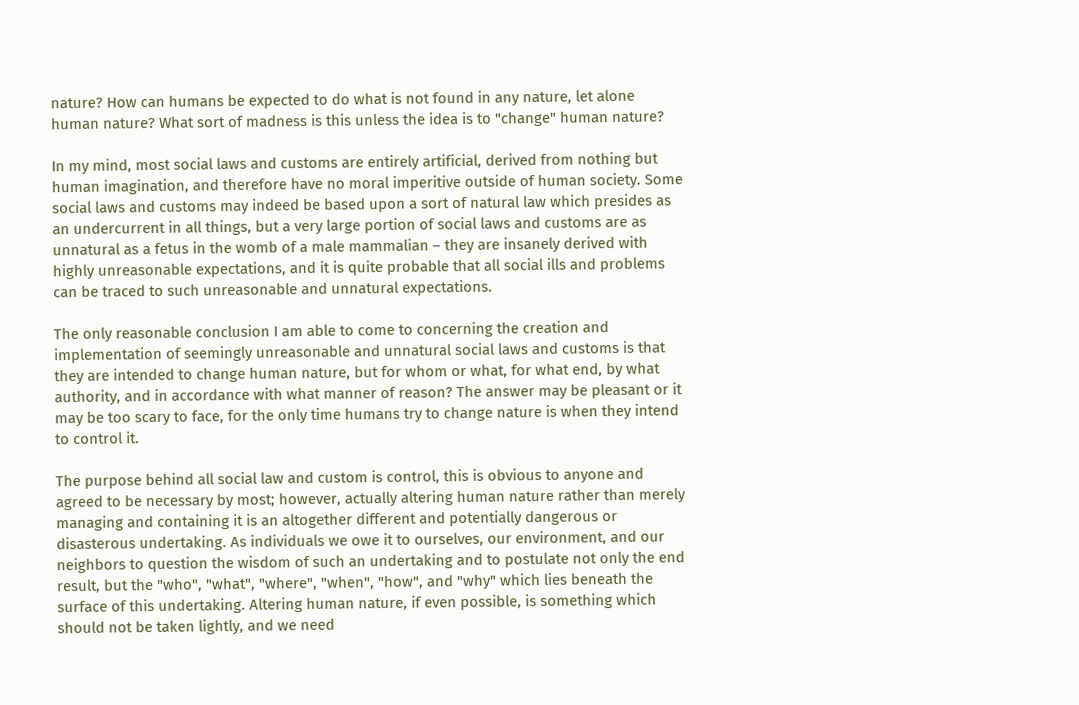nature? How can humans be expected to do what is not found in any nature, let alone human nature? What sort of madness is this unless the idea is to "change" human nature?

In my mind, most social laws and customs are entirely artificial, derived from nothing but human imagination, and therefore have no moral imperitive outside of human society. Some social laws and customs may indeed be based upon a sort of natural law which presides as an undercurrent in all things, but a very large portion of social laws and customs are as unnatural as a fetus in the womb of a male mammalian – they are insanely derived with highly unreasonable expectations, and it is quite probable that all social ills and problems can be traced to such unreasonable and unnatural expectations.

The only reasonable conclusion I am able to come to concerning the creation and implementation of seemingly unreasonable and unnatural social laws and customs is that they are intended to change human nature, but for whom or what, for what end, by what authority, and in accordance with what manner of reason? The answer may be pleasant or it may be too scary to face, for the only time humans try to change nature is when they intend to control it.

The purpose behind all social law and custom is control, this is obvious to anyone and agreed to be necessary by most; however, actually altering human nature rather than merely managing and containing it is an altogether different and potentially dangerous or disasterous undertaking. As individuals we owe it to ourselves, our environment, and our neighbors to question the wisdom of such an undertaking and to postulate not only the end result, but the "who", "what", "where", "when", "how", and "why" which lies beneath the surface of this undertaking. Altering human nature, if even possible, is something which should not be taken lightly, and we need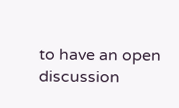to have an open discussion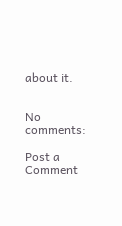about it.


No comments:

Post a Comment